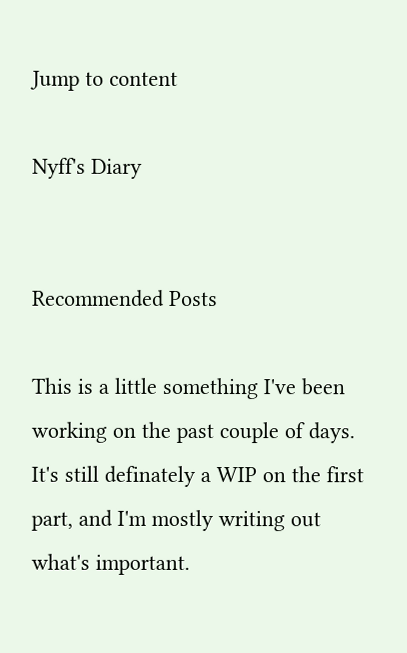Jump to content

Nyff's Diary


Recommended Posts

This is a little something I've been working on the past couple of days. It's still definately a WIP on the first part, and I'm mostly writing out what's important.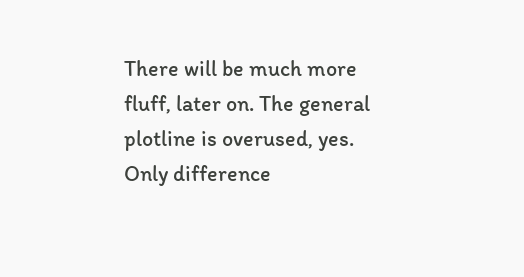There will be much more fluff, later on. The general plotline is overused, yes. Only difference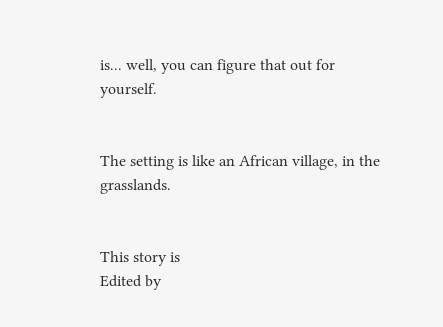is... well, you can figure that out for yourself.


The setting is like an African village, in the grasslands.


This story is
Edited by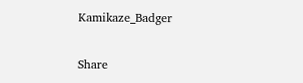Kamikaze_Badger

Share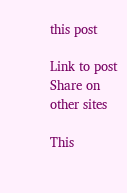this post

Link to post
Share on other sites

This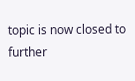topic is now closed to further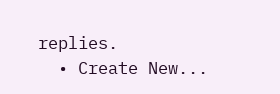replies.
  • Create New...